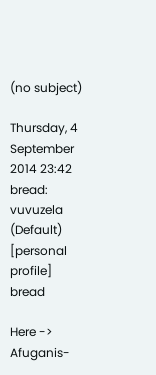(no subject)

Thursday, 4 September 2014 23:42
bread: vuvuzela (Default)
[personal profile] bread

Here -> Afuganis-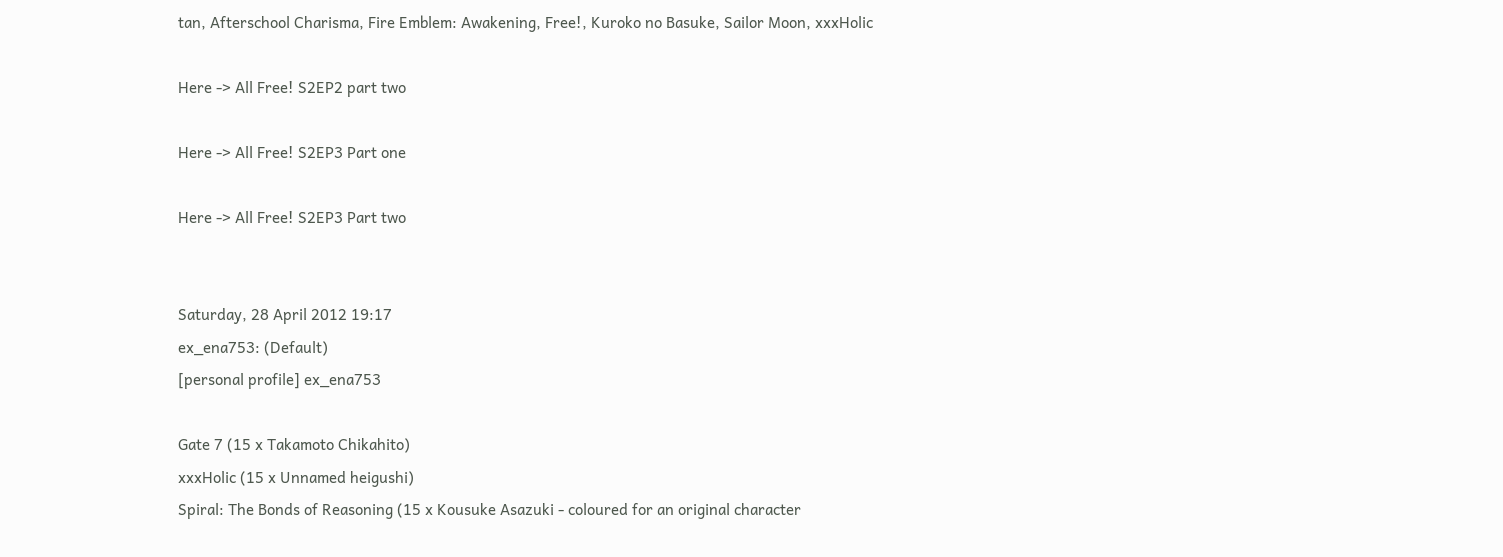tan, Afterschool Charisma, Fire Emblem: Awakening, Free!, Kuroko no Basuke, Sailor Moon, xxxHolic

Here -> All Free! S2EP2 part two

Here -> All Free! S2EP3 Part one

Here -> All Free! S2EP3 Part two


Saturday, 28 April 2012 19:17
ex_ena753: (Default)
[personal profile] ex_ena753

Gate 7 (15 x Takamoto Chikahito)
xxxHolic (15 x Unnamed heigushi)
Spiral: The Bonds of Reasoning (15 x Kousuke Asazuki - coloured for an original character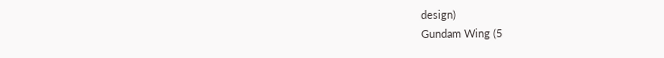design)
Gundam Wing (5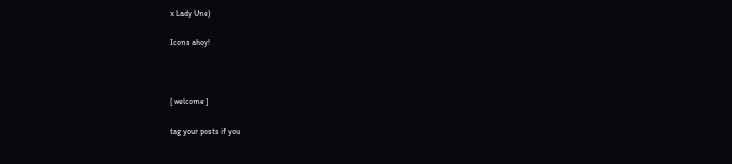x Lady Une)

Icons ahoy!



[ welcome ]

tag your posts if you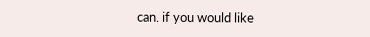can. if you would like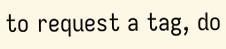to request a tag, do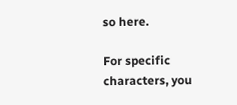so here.

For specific characters, you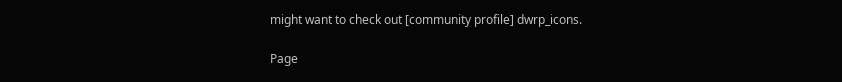might want to check out [community profile] dwrp_icons.

Page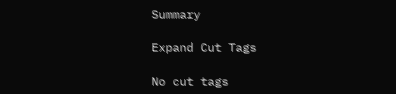Summary

Expand Cut Tags

No cut tags